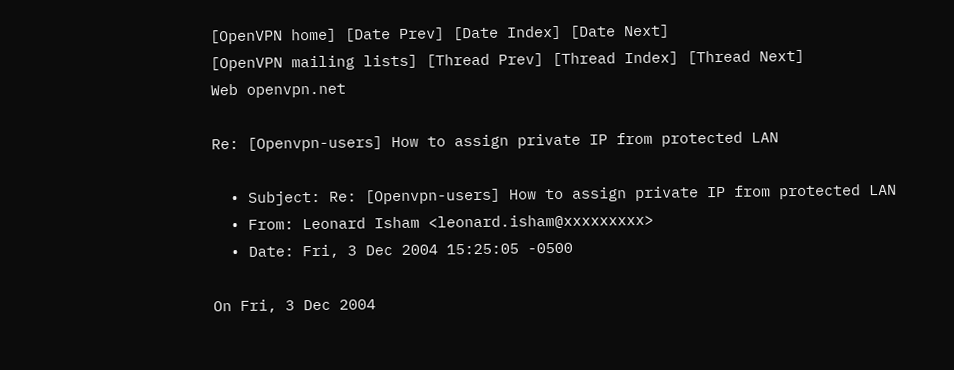[OpenVPN home] [Date Prev] [Date Index] [Date Next]
[OpenVPN mailing lists] [Thread Prev] [Thread Index] [Thread Next]
Web openvpn.net

Re: [Openvpn-users] How to assign private IP from protected LAN

  • Subject: Re: [Openvpn-users] How to assign private IP from protected LAN
  • From: Leonard Isham <leonard.isham@xxxxxxxxx>
  • Date: Fri, 3 Dec 2004 15:25:05 -0500

On Fri, 3 Dec 2004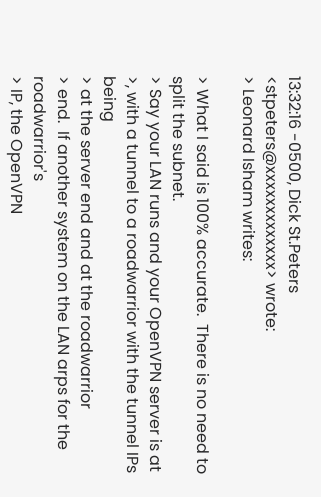13:32:16 -0500, Dick St.Peters
<stpeters@xxxxxxxxxxxxx> wrote:
> Leonard Isham writes:

> What I said is 100% accurate.  There is no need to split the subnet.
> Say your LAN runs and your OpenVPN server is at
>, with a tunnel to a roadwarrior with the tunnel IPs being
> at the server end and at the roadwarrior
> end.  If another system on the LAN arps for the roadwarrior's
> IP, the OpenVPN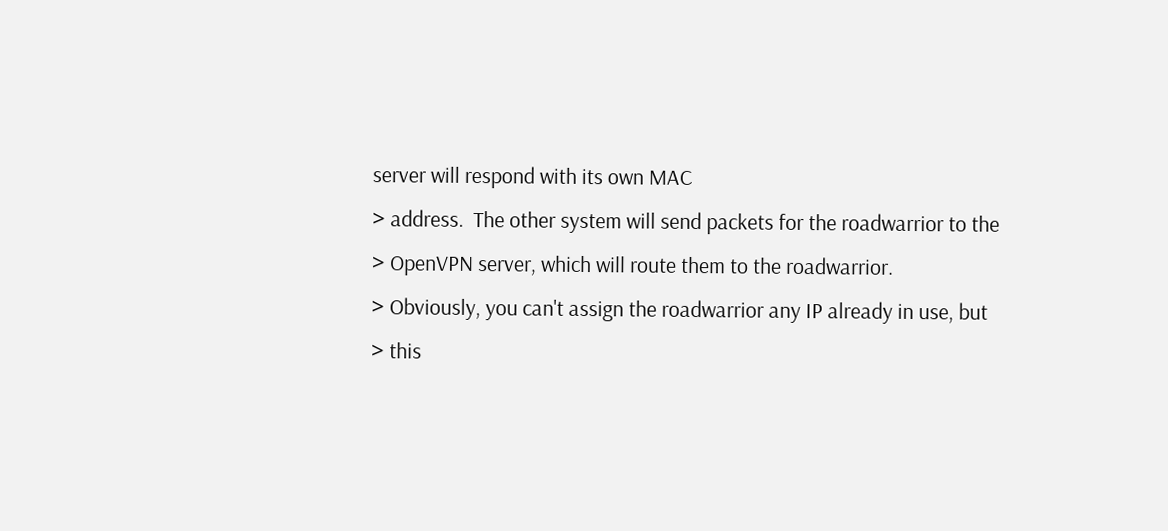server will respond with its own MAC
> address.  The other system will send packets for the roadwarrior to the
> OpenVPN server, which will route them to the roadwarrior.
> Obviously, you can't assign the roadwarrior any IP already in use, but
> this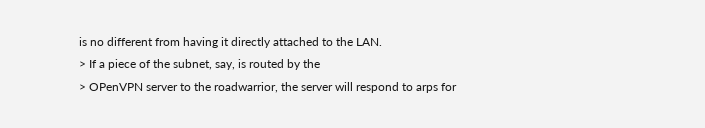is no different from having it directly attached to the LAN.
> If a piece of the subnet, say, is routed by the
> OPenVPN server to the roadwarrior, the server will respond to arps for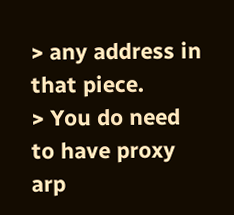> any address in that piece.
> You do need to have proxy arp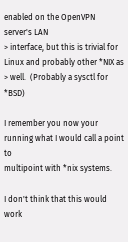enabled on the OpenVPN server's LAN
> interface, but this is trivial for Linux and probably other *NIX as
> well.  (Probably a sysctl for *BSD)

I remember you now your running what I would call a point to
multipoint with *nix systems.

I don't think that this would work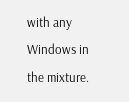with any Windows in the mixture.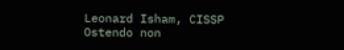Leonard Isham, CISSP
Ostendo non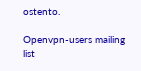ostento.

Openvpn-users mailing list